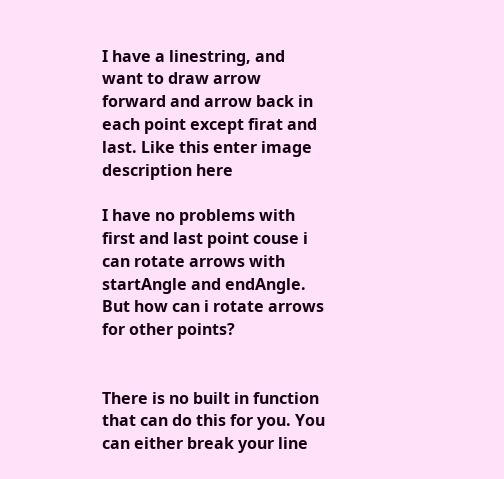I have a linestring, and want to draw arrow forward and arrow back in each point except firat and last. Like this enter image description here

I have no problems with first and last point couse i can rotate arrows with startAngle and endAngle. But how can i rotate arrows for other points?


There is no built in function that can do this for you. You can either break your line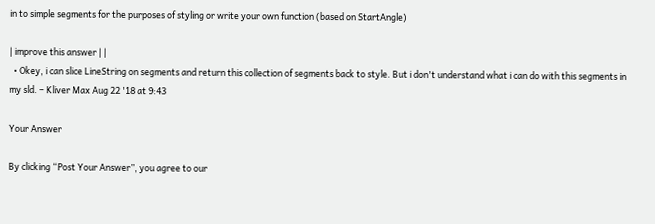in to simple segments for the purposes of styling or write your own function (based on StartAngle)

| improve this answer | |
  • Okey, i can slice LineString on segments and return this collection of segments back to style. But i don't understand what i can do with this segments in my sld. – Kliver Max Aug 22 '18 at 9:43

Your Answer

By clicking “Post Your Answer”, you agree to our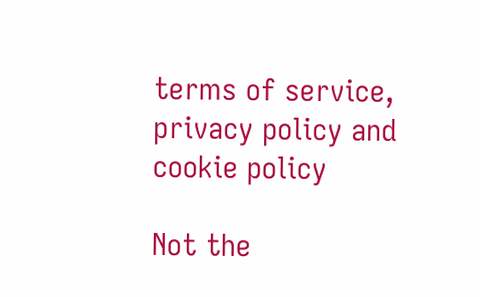terms of service, privacy policy and cookie policy

Not the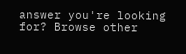answer you're looking for? Browse other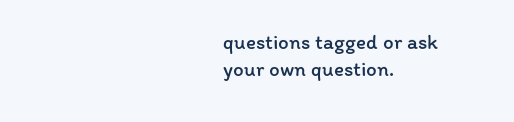questions tagged or ask your own question.